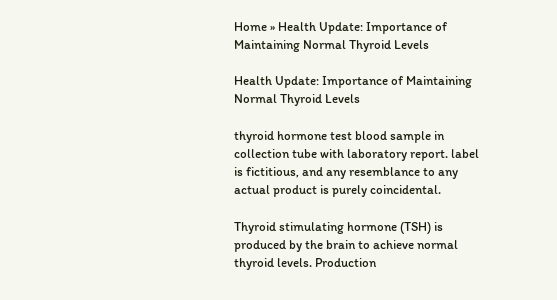Home » Health Update: Importance of Maintaining Normal Thyroid Levels

Health Update: Importance of Maintaining Normal Thyroid Levels

thyroid hormone test blood sample in collection tube with laboratory report. label is fictitious, and any resemblance to any actual product is purely coincidental.

Thyroid stimulating hormone (TSH) is produced by the brain to achieve normal thyroid levels. Production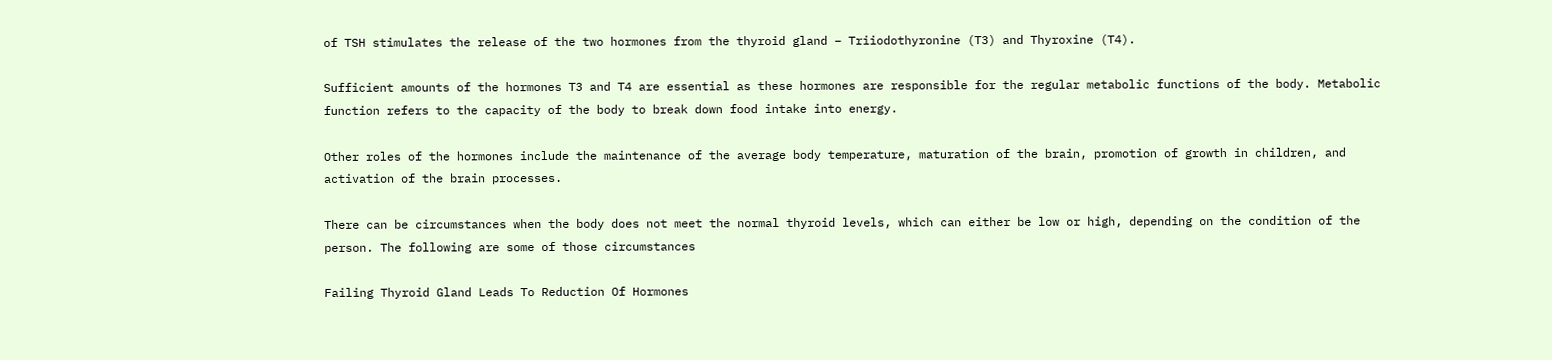of TSH stimulates the release of the two hormones from the thyroid gland – Triiodothyronine (T3) and Thyroxine (T4).

Sufficient amounts of the hormones T3 and T4 are essential as these hormones are responsible for the regular metabolic functions of the body. Metabolic function refers to the capacity of the body to break down food intake into energy.

Other roles of the hormones include the maintenance of the average body temperature, maturation of the brain, promotion of growth in children, and activation of the brain processes.

There can be circumstances when the body does not meet the normal thyroid levels, which can either be low or high, depending on the condition of the person. The following are some of those circumstances

Failing Thyroid Gland Leads To Reduction Of Hormones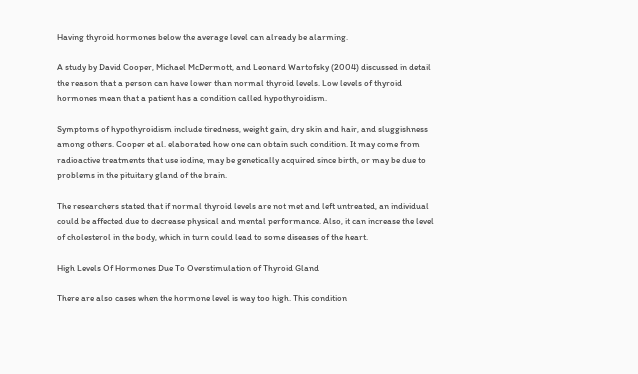Having thyroid hormones below the average level can already be alarming.

A study by David Cooper, Michael McDermott, and Leonard Wartofsky (2004) discussed in detail the reason that a person can have lower than normal thyroid levels. Low levels of thyroid hormones mean that a patient has a condition called hypothyroidism.

Symptoms of hypothyroidism include tiredness, weight gain, dry skin and hair, and sluggishness among others. Cooper et al. elaborated how one can obtain such condition. It may come from radioactive treatments that use iodine, may be genetically acquired since birth, or may be due to problems in the pituitary gland of the brain.

The researchers stated that if normal thyroid levels are not met and left untreated, an individual could be affected due to decrease physical and mental performance. Also, it can increase the level of cholesterol in the body, which in turn could lead to some diseases of the heart.

High Levels Of Hormones Due To Overstimulation of Thyroid Gland

There are also cases when the hormone level is way too high. This condition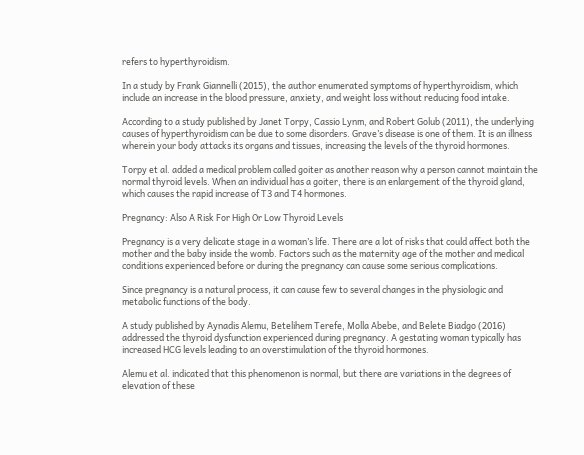refers to hyperthyroidism.

In a study by Frank Giannelli (2015), the author enumerated symptoms of hyperthyroidism, which include an increase in the blood pressure, anxiety, and weight loss without reducing food intake.

According to a study published by Janet Torpy, Cassio Lynm, and Robert Golub (2011), the underlying causes of hyperthyroidism can be due to some disorders. Grave’s disease is one of them. It is an illness wherein your body attacks its organs and tissues, increasing the levels of the thyroid hormones.

Torpy et al. added a medical problem called goiter as another reason why a person cannot maintain the normal thyroid levels. When an individual has a goiter, there is an enlargement of the thyroid gland, which causes the rapid increase of T3 and T4 hormones.

Pregnancy: Also A Risk For High Or Low Thyroid Levels

Pregnancy is a very delicate stage in a woman’s life. There are a lot of risks that could affect both the mother and the baby inside the womb. Factors such as the maternity age of the mother and medical conditions experienced before or during the pregnancy can cause some serious complications.

Since pregnancy is a natural process, it can cause few to several changes in the physiologic and metabolic functions of the body.

A study published by Aynadis Alemu, Betelihem Terefe, Molla Abebe, and Belete Biadgo (2016) addressed the thyroid dysfunction experienced during pregnancy. A gestating woman typically has increased HCG levels leading to an overstimulation of the thyroid hormones.

Alemu et al. indicated that this phenomenon is normal, but there are variations in the degrees of elevation of these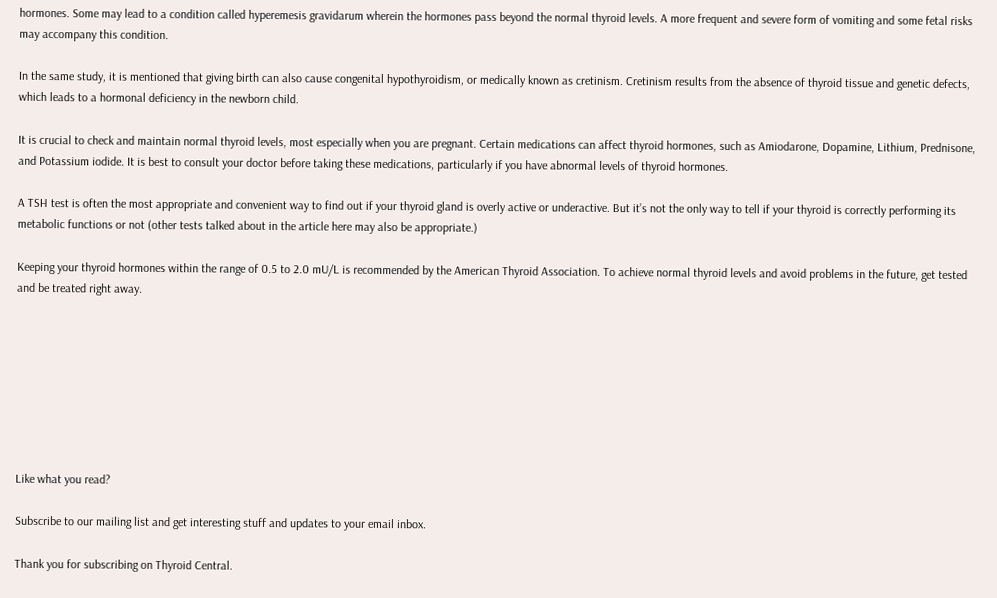hormones. Some may lead to a condition called hyperemesis gravidarum wherein the hormones pass beyond the normal thyroid levels. A more frequent and severe form of vomiting and some fetal risks may accompany this condition.

In the same study, it is mentioned that giving birth can also cause congenital hypothyroidism, or medically known as cretinism. Cretinism results from the absence of thyroid tissue and genetic defects, which leads to a hormonal deficiency in the newborn child.

It is crucial to check and maintain normal thyroid levels, most especially when you are pregnant. Certain medications can affect thyroid hormones, such as Amiodarone, Dopamine, Lithium, Prednisone, and Potassium iodide. It is best to consult your doctor before taking these medications, particularly if you have abnormal levels of thyroid hormones.

A TSH test is often the most appropriate and convenient way to find out if your thyroid gland is overly active or underactive. But it’s not the only way to tell if your thyroid is correctly performing its metabolic functions or not (other tests talked about in the article here may also be appropriate.)

Keeping your thyroid hormones within the range of 0.5 to 2.0 mU/L is recommended by the American Thyroid Association. To achieve normal thyroid levels and avoid problems in the future, get tested and be treated right away.








Like what you read?

Subscribe to our mailing list and get interesting stuff and updates to your email inbox.

Thank you for subscribing on Thyroid Central.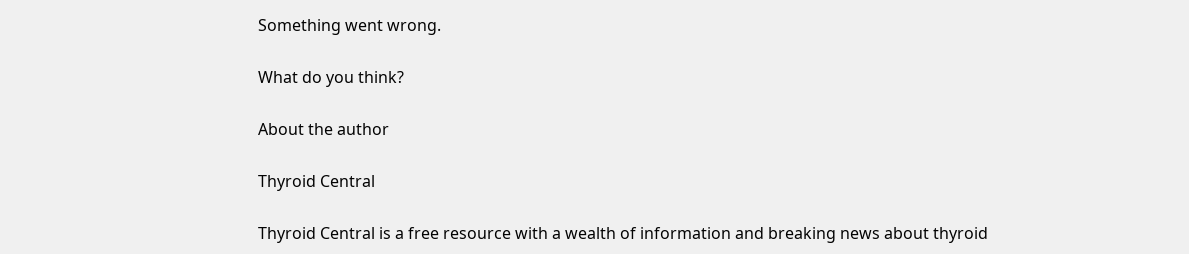Something went wrong.

What do you think?

About the author

Thyroid Central

Thyroid Central is a free resource with a wealth of information and breaking news about thyroid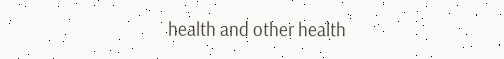health and other health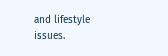and lifestyle issues.